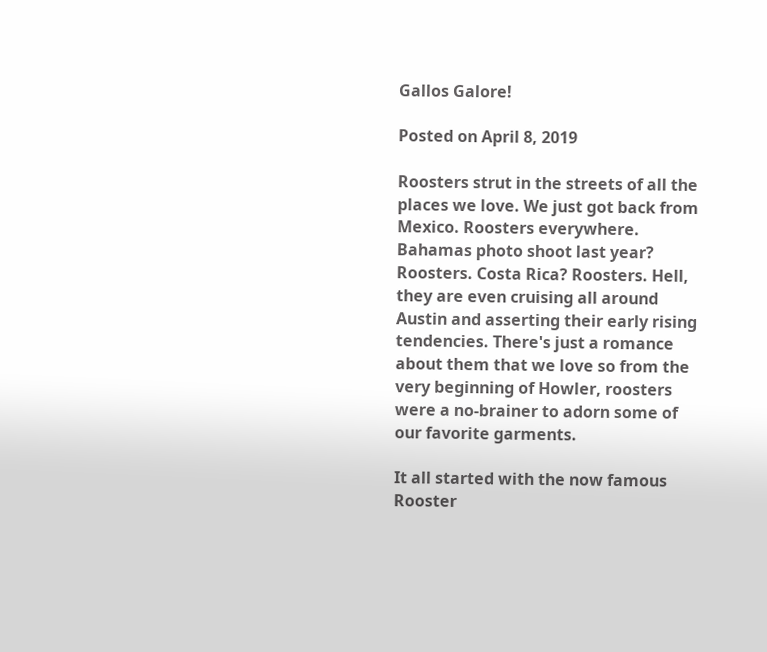Gallos Galore!

Posted on April 8, 2019

Roosters strut in the streets of all the places we love. We just got back from Mexico. Roosters everywhere. Bahamas photo shoot last year? Roosters. Costa Rica? Roosters. Hell, they are even cruising all around Austin and asserting their early rising tendencies. There's just a romance about them that we love so from the very beginning of Howler, roosters were a no-brainer to adorn some of our favorite garments.

It all started with the now famous Rooster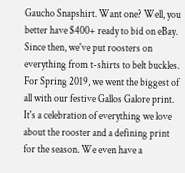Gaucho Snapshirt. Want one? Well, you better have $400+ ready to bid on eBay. Since then, we've put roosters on everything from t-shirts to belt buckles. For Spring 2019, we went the biggest of all with our festive Gallos Galore print. It's a celebration of everything we love about the rooster and a defining print for the season. We even have a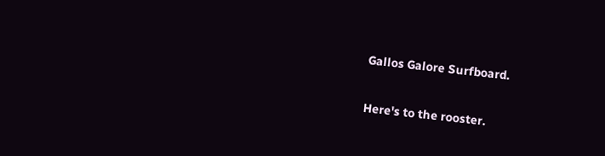Gallos Galore Surfboard.

Here's to the rooster.